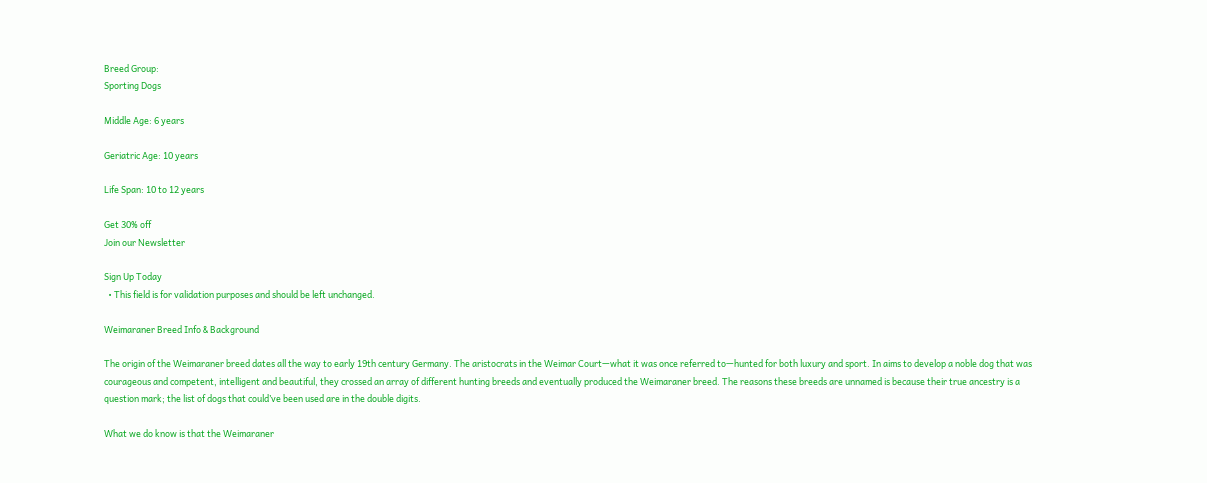Breed Group:
Sporting Dogs

Middle Age: 6 years

Geriatric Age: 10 years

Life Span: 10 to 12 years

Get 30% off
Join our Newsletter

Sign Up Today
  • This field is for validation purposes and should be left unchanged.

Weimaraner Breed Info & Background

The origin of the Weimaraner breed dates all the way to early 19th century Germany. The aristocrats in the Weimar Court—what it was once referred to—hunted for both luxury and sport. In aims to develop a noble dog that was courageous and competent, intelligent and beautiful, they crossed an array of different hunting breeds and eventually produced the Weimaraner breed. The reasons these breeds are unnamed is because their true ancestry is a question mark; the list of dogs that could’ve been used are in the double digits.

What we do know is that the Weimaraner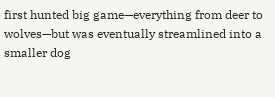first hunted big game—everything from deer to wolves—but was eventually streamlined into a smaller dog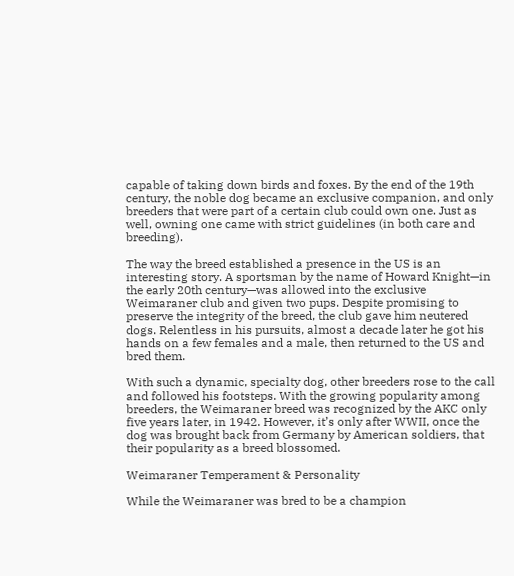capable of taking down birds and foxes. By the end of the 19th century, the noble dog became an exclusive companion, and only breeders that were part of a certain club could own one. Just as well, owning one came with strict guidelines (in both care and breeding).

The way the breed established a presence in the US is an interesting story. A sportsman by the name of Howard Knight—in the early 20th century—was allowed into the exclusive Weimaraner club and given two pups. Despite promising to preserve the integrity of the breed, the club gave him neutered dogs. Relentless in his pursuits, almost a decade later he got his hands on a few females and a male, then returned to the US and bred them.

With such a dynamic, specialty dog, other breeders rose to the call and followed his footsteps. With the growing popularity among breeders, the Weimaraner breed was recognized by the AKC only five years later, in 1942. However, it’s only after WWII, once the dog was brought back from Germany by American soldiers, that their popularity as a breed blossomed.

Weimaraner Temperament & Personality

While the Weimaraner was bred to be a champion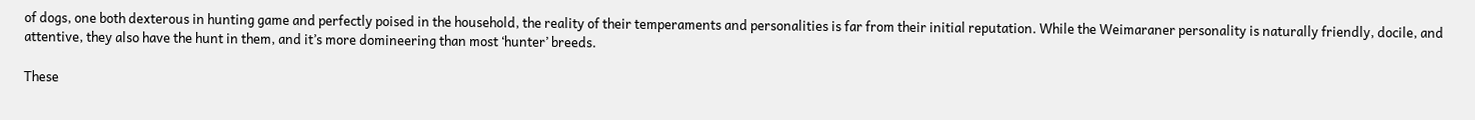of dogs, one both dexterous in hunting game and perfectly poised in the household, the reality of their temperaments and personalities is far from their initial reputation. While the Weimaraner personality is naturally friendly, docile, and attentive, they also have the hunt in them, and it’s more domineering than most ‘hunter’ breeds.

These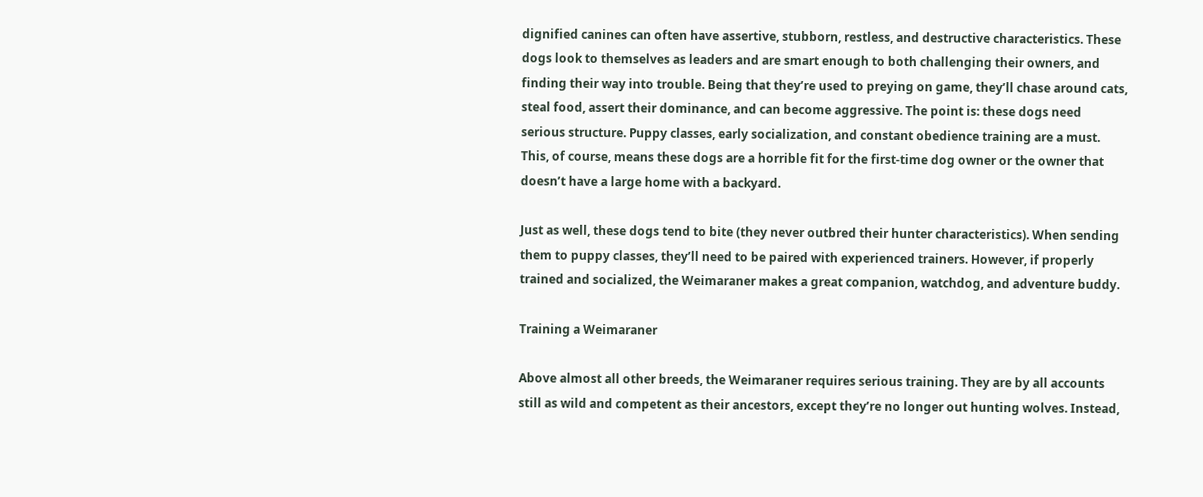dignified canines can often have assertive, stubborn, restless, and destructive characteristics. These dogs look to themselves as leaders and are smart enough to both challenging their owners, and finding their way into trouble. Being that they’re used to preying on game, they’ll chase around cats, steal food, assert their dominance, and can become aggressive. The point is: these dogs need serious structure. Puppy classes, early socialization, and constant obedience training are a must. This, of course, means these dogs are a horrible fit for the first-time dog owner or the owner that doesn’t have a large home with a backyard.

Just as well, these dogs tend to bite (they never outbred their hunter characteristics). When sending them to puppy classes, they’ll need to be paired with experienced trainers. However, if properly trained and socialized, the Weimaraner makes a great companion, watchdog, and adventure buddy.

Training a Weimaraner

Above almost all other breeds, the Weimaraner requires serious training. They are by all accounts still as wild and competent as their ancestors, except they’re no longer out hunting wolves. Instead,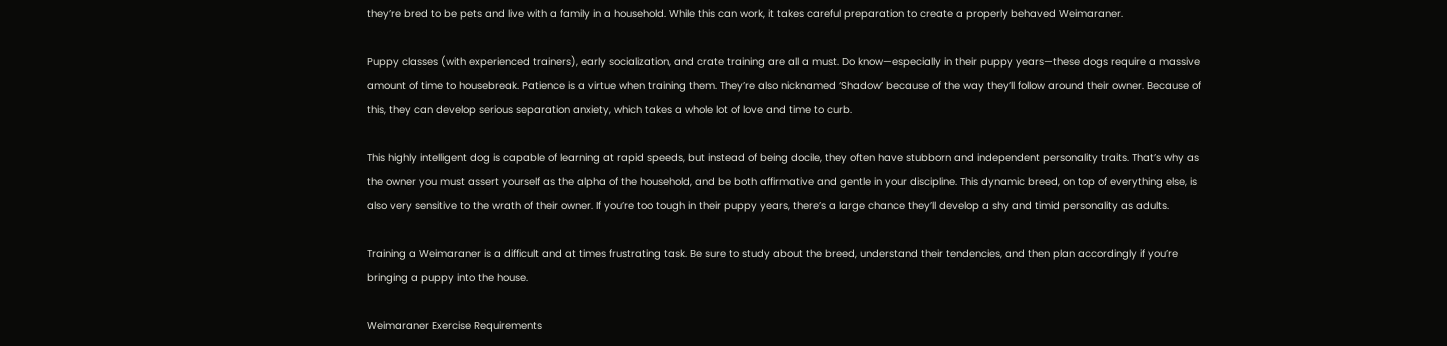they’re bred to be pets and live with a family in a household. While this can work, it takes careful preparation to create a properly behaved Weimaraner.

Puppy classes (with experienced trainers), early socialization, and crate training are all a must. Do know—especially in their puppy years—these dogs require a massive amount of time to housebreak. Patience is a virtue when training them. They’re also nicknamed ‘Shadow’ because of the way they’ll follow around their owner. Because of this, they can develop serious separation anxiety, which takes a whole lot of love and time to curb.

This highly intelligent dog is capable of learning at rapid speeds, but instead of being docile, they often have stubborn and independent personality traits. That’s why as the owner you must assert yourself as the alpha of the household, and be both affirmative and gentle in your discipline. This dynamic breed, on top of everything else, is also very sensitive to the wrath of their owner. If you’re too tough in their puppy years, there’s a large chance they’ll develop a shy and timid personality as adults.

Training a Weimaraner is a difficult and at times frustrating task. Be sure to study about the breed, understand their tendencies, and then plan accordingly if you’re bringing a puppy into the house.

Weimaraner Exercise Requirements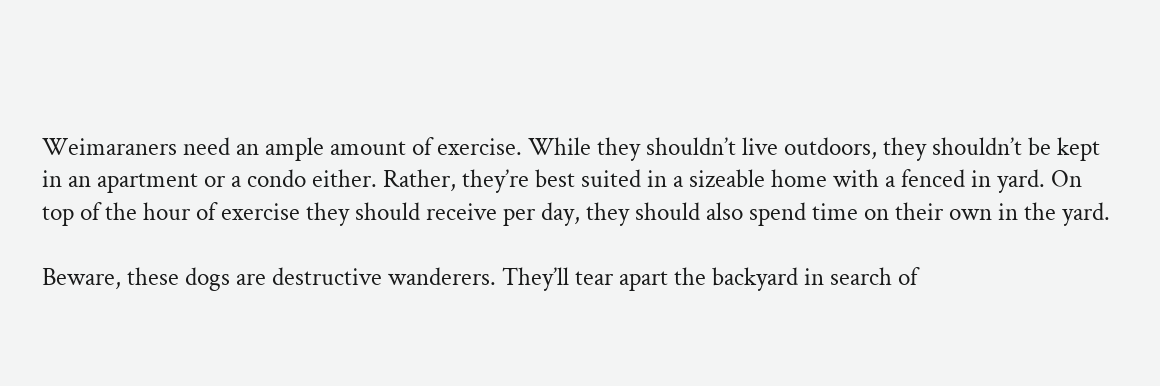Weimaraners need an ample amount of exercise. While they shouldn’t live outdoors, they shouldn’t be kept in an apartment or a condo either. Rather, they’re best suited in a sizeable home with a fenced in yard. On top of the hour of exercise they should receive per day, they should also spend time on their own in the yard.

Beware, these dogs are destructive wanderers. They’ll tear apart the backyard in search of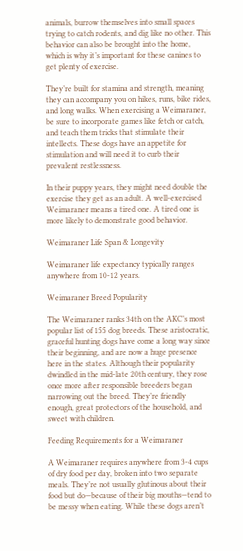animals, burrow themselves into small spaces trying to catch rodents, and dig like no other. This behavior can also be brought into the home, which is why it’s important for these canines to get plenty of exercise.

They’re built for stamina and strength, meaning they can accompany you on hikes, runs, bike rides, and long walks. When exercising a Weimaraner, be sure to incorporate games like fetch or catch, and teach them tricks that stimulate their intellects. These dogs have an appetite for stimulation and will need it to curb their prevalent restlessness.

In their puppy years, they might need double the exercise they get as an adult. A well-exercised Weimaraner means a tired one. A tired one is more likely to demonstrate good behavior.

Weimaraner Life Span & Longevity

Weimaraner life expectancy typically ranges anywhere from 10-12 years.

Weimaraner Breed Popularity

The Weimaraner ranks 34th on the AKC’s most popular list of 155 dog breeds. These aristocratic, graceful hunting dogs have come a long way since their beginning, and are now a huge presence here in the states. Although their popularity dwindled in the mid-late 20th century, they rose once more after responsible breeders began narrowing out the breed. They’re friendly enough, great protectors of the household, and sweet with children.

Feeding Requirements for a Weimaraner

A Weimaraner requires anywhere from 3-4 cups of dry food per day, broken into two separate meals. They’re not usually glutinous about their food but do—because of their big mouths—tend to be messy when eating. While these dogs aren’t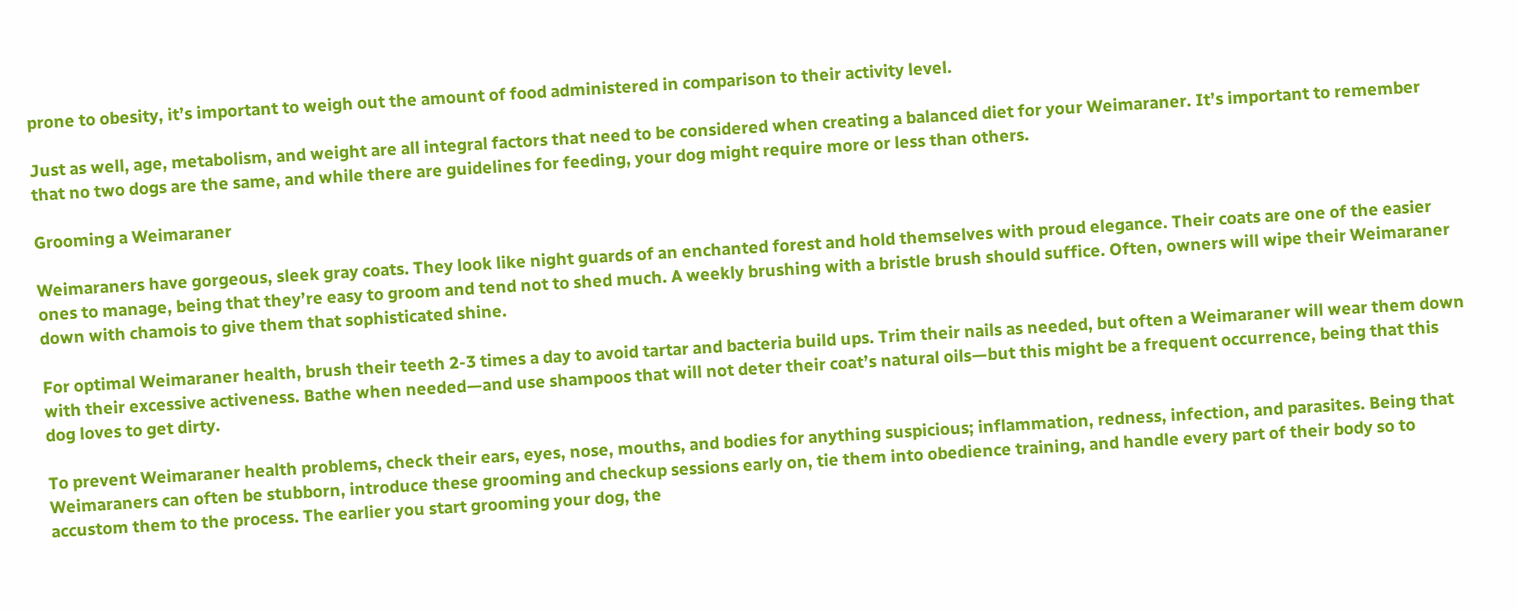prone to obesity, it’s important to weigh out the amount of food administered in comparison to their activity level.

Just as well, age, metabolism, and weight are all integral factors that need to be considered when creating a balanced diet for your Weimaraner. It’s important to remember that no two dogs are the same, and while there are guidelines for feeding, your dog might require more or less than others.

Grooming a Weimaraner

Weimaraners have gorgeous, sleek gray coats. They look like night guards of an enchanted forest and hold themselves with proud elegance. Their coats are one of the easier ones to manage, being that they’re easy to groom and tend not to shed much. A weekly brushing with a bristle brush should suffice. Often, owners will wipe their Weimaraner down with chamois to give them that sophisticated shine.

For optimal Weimaraner health, brush their teeth 2-3 times a day to avoid tartar and bacteria build ups. Trim their nails as needed, but often a Weimaraner will wear them down with their excessive activeness. Bathe when needed—and use shampoos that will not deter their coat’s natural oils—but this might be a frequent occurrence, being that this dog loves to get dirty.

To prevent Weimaraner health problems, check their ears, eyes, nose, mouths, and bodies for anything suspicious; inflammation, redness, infection, and parasites. Being that Weimaraners can often be stubborn, introduce these grooming and checkup sessions early on, tie them into obedience training, and handle every part of their body so to accustom them to the process. The earlier you start grooming your dog, the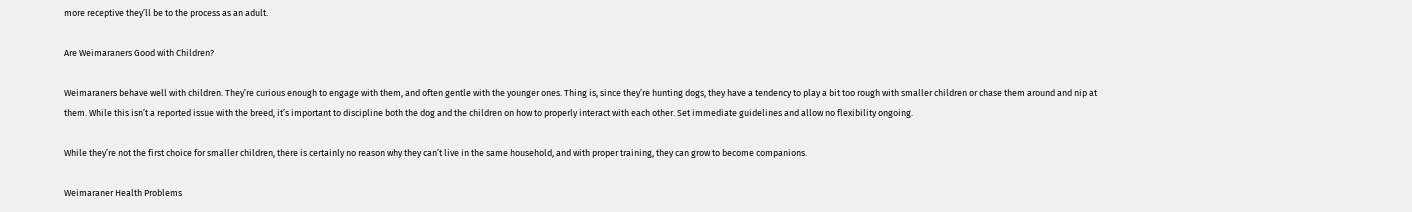more receptive they’ll be to the process as an adult.

Are Weimaraners Good with Children?

Weimaraners behave well with children. They’re curious enough to engage with them, and often gentle with the younger ones. Thing is, since they’re hunting dogs, they have a tendency to play a bit too rough with smaller children or chase them around and nip at them. While this isn’t a reported issue with the breed, it’s important to discipline both the dog and the children on how to properly interact with each other. Set immediate guidelines and allow no flexibility ongoing.

While they’re not the first choice for smaller children, there is certainly no reason why they can’t live in the same household, and with proper training, they can grow to become companions.

Weimaraner Health Problems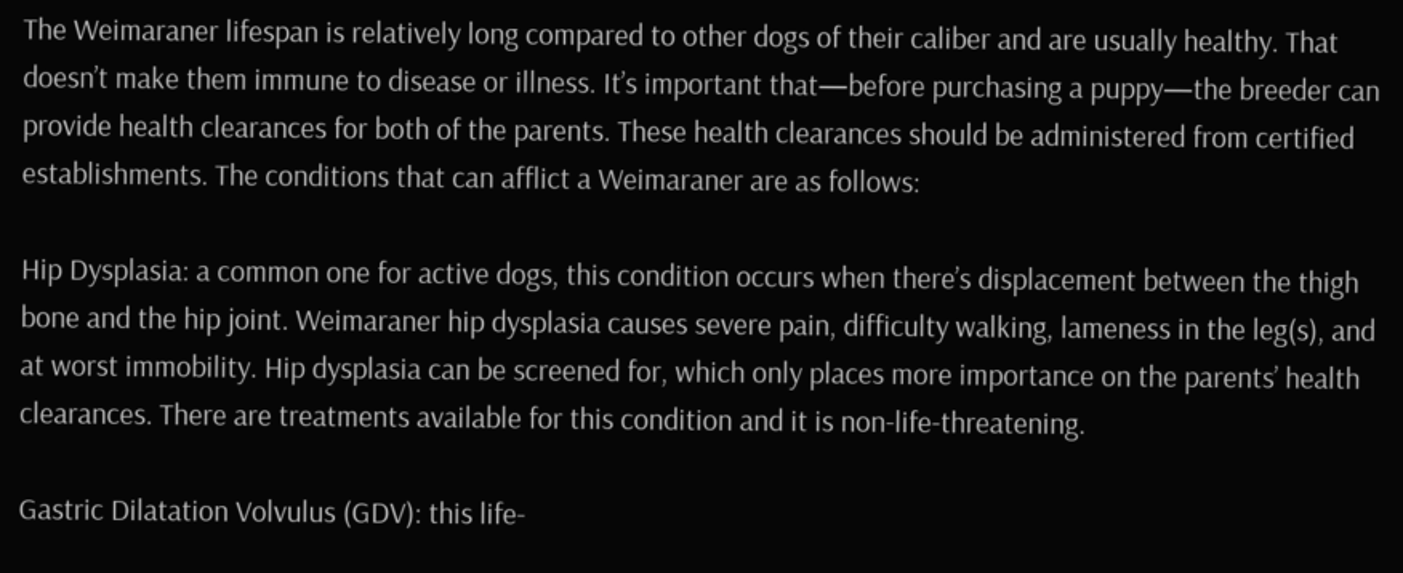The Weimaraner lifespan is relatively long compared to other dogs of their caliber and are usually healthy. That doesn’t make them immune to disease or illness. It’s important that—before purchasing a puppy—the breeder can provide health clearances for both of the parents. These health clearances should be administered from certified establishments. The conditions that can afflict a Weimaraner are as follows:

Hip Dysplasia: a common one for active dogs, this condition occurs when there’s displacement between the thigh bone and the hip joint. Weimaraner hip dysplasia causes severe pain, difficulty walking, lameness in the leg(s), and at worst immobility. Hip dysplasia can be screened for, which only places more importance on the parents’ health clearances. There are treatments available for this condition and it is non-life-threatening.

Gastric Dilatation Volvulus (GDV): this life-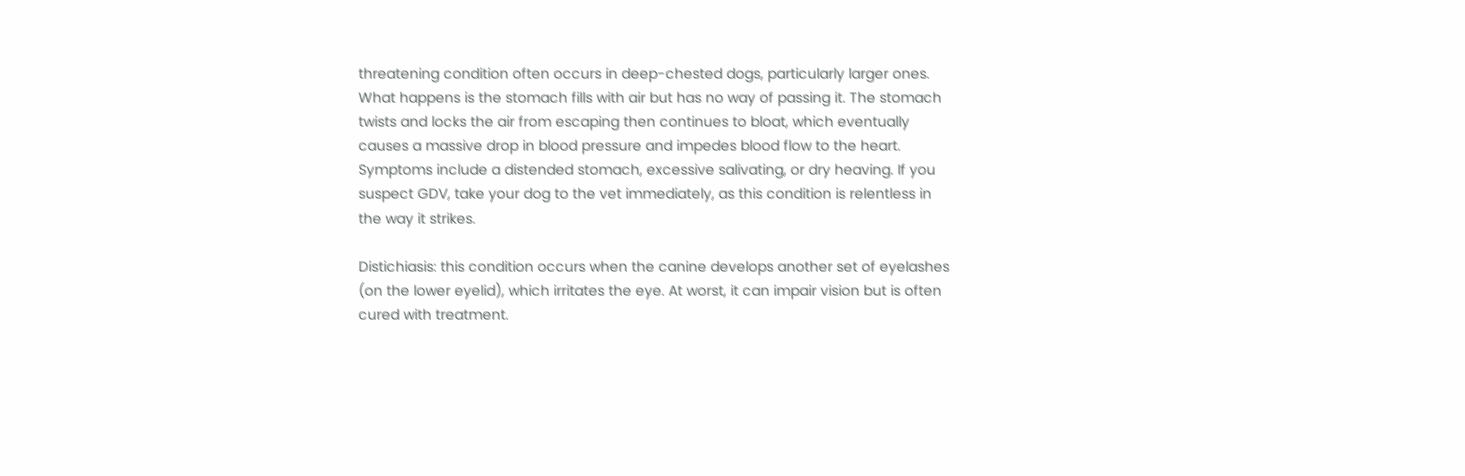threatening condition often occurs in deep-chested dogs, particularly larger ones. What happens is the stomach fills with air but has no way of passing it. The stomach twists and locks the air from escaping then continues to bloat, which eventually causes a massive drop in blood pressure and impedes blood flow to the heart. Symptoms include a distended stomach, excessive salivating, or dry heaving. If you suspect GDV, take your dog to the vet immediately, as this condition is relentless in the way it strikes.

Distichiasis: this condition occurs when the canine develops another set of eyelashes (on the lower eyelid), which irritates the eye. At worst, it can impair vision but is often cured with treatment.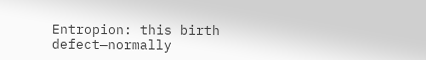Entropion: this birth defect—normally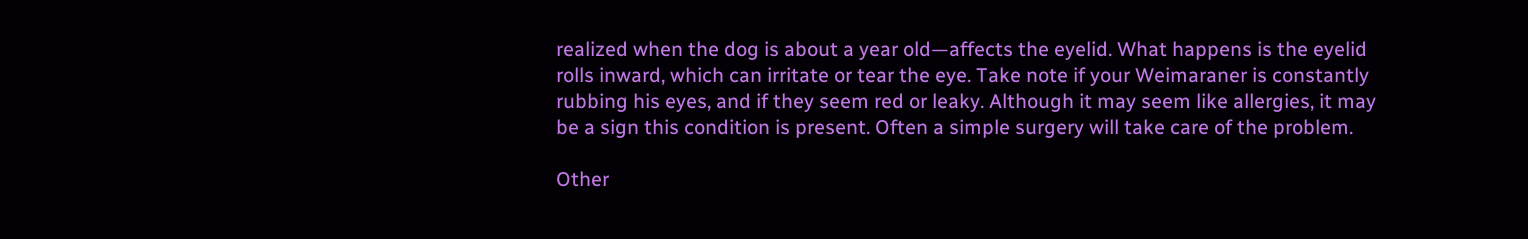realized when the dog is about a year old—affects the eyelid. What happens is the eyelid rolls inward, which can irritate or tear the eye. Take note if your Weimaraner is constantly rubbing his eyes, and if they seem red or leaky. Although it may seem like allergies, it may be a sign this condition is present. Often a simple surgery will take care of the problem.

Other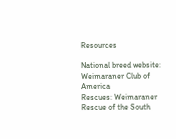Resources

National breed website: Weimaraner Club of America
Rescues: Weimaraner Rescue of the South